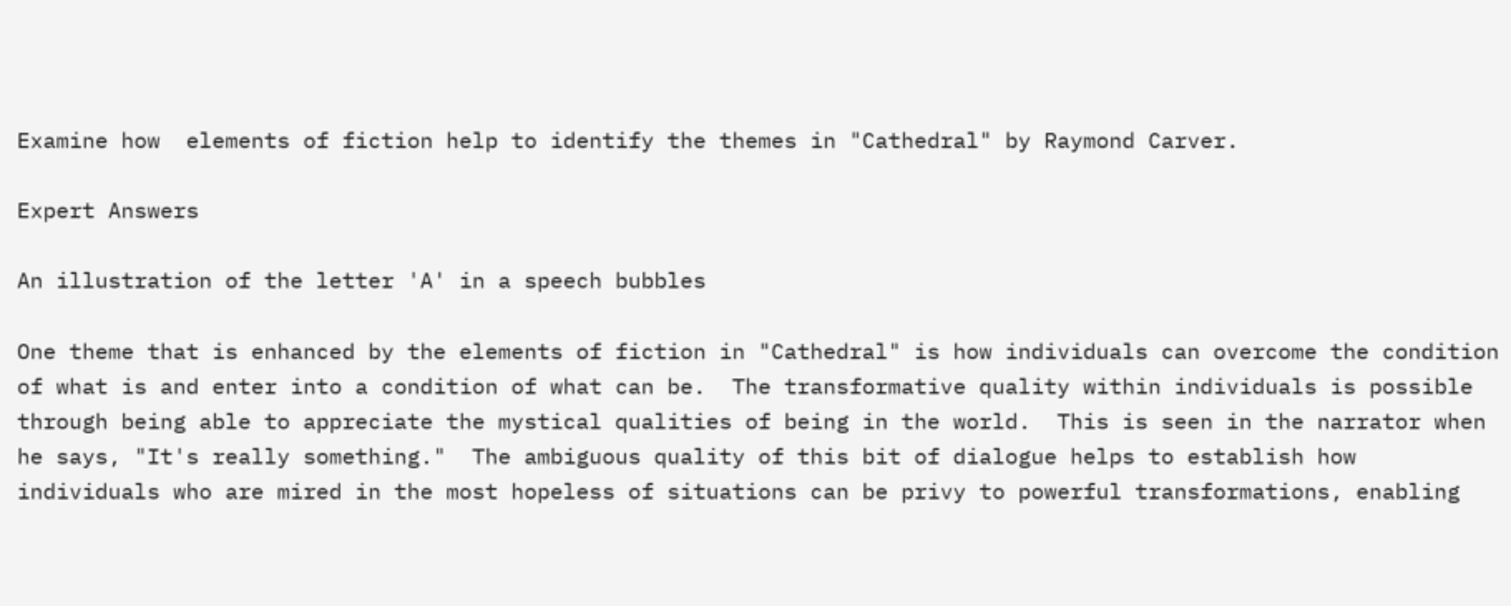Examine how  elements of fiction help to identify the themes in "Cathedral" by Raymond Carver.

Expert Answers

An illustration of the letter 'A' in a speech bubbles

One theme that is enhanced by the elements of fiction in "Cathedral" is how individuals can overcome the condition of what is and enter into a condition of what can be.  The transformative quality within individuals is possible through being able to appreciate the mystical qualities of being in the world.  This is seen in the narrator when he says, "It's really something."  The ambiguous quality of this bit of dialogue helps to establish how individuals who are mired in the most hopeless of situations can be privy to powerful transformations, enabling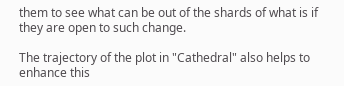them to see what can be out of the shards of what is if they are open to such change.

The trajectory of the plot in "Cathedral" also helps to enhance this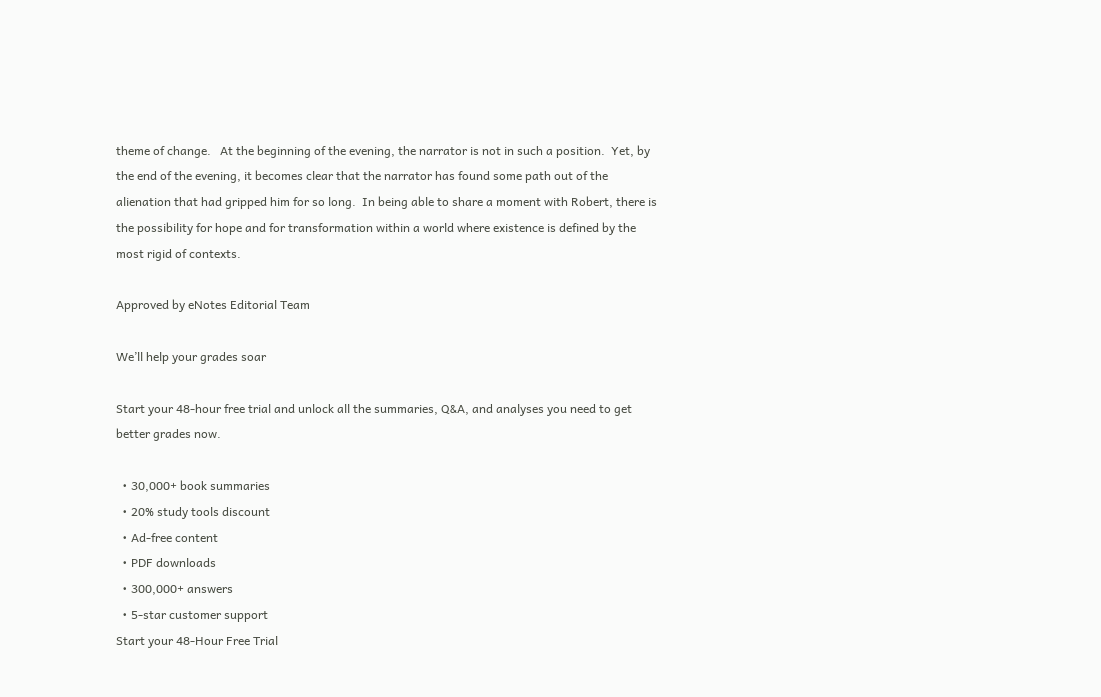theme of change.   At the beginning of the evening, the narrator is not in such a position.  Yet, by the end of the evening, it becomes clear that the narrator has found some path out of the alienation that had gripped him for so long.  In being able to share a moment with Robert, there is the possibility for hope and for transformation within a world where existence is defined by the most rigid of contexts.

Approved by eNotes Editorial Team

We’ll help your grades soar

Start your 48-hour free trial and unlock all the summaries, Q&A, and analyses you need to get better grades now.

  • 30,000+ book summaries
  • 20% study tools discount
  • Ad-free content
  • PDF downloads
  • 300,000+ answers
  • 5-star customer support
Start your 48-Hour Free Trial